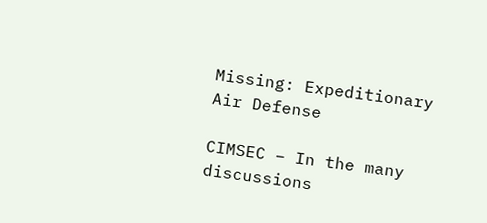Missing: Expeditionary Air Defense

CIMSEC – In the many discussions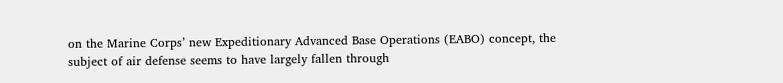on the Marine Corps’ new Expeditionary Advanced Base Operations (EABO) concept, the subject of air defense seems to have largely fallen through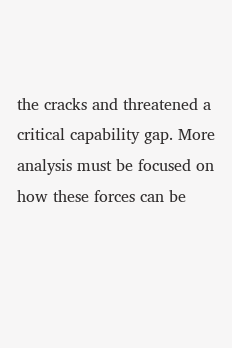the cracks and threatened a critical capability gap. More analysis must be focused on how these forces can be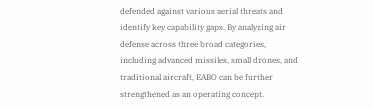defended against various aerial threats and identify key capability gaps. By analyzing air defense across three broad categories, including advanced missiles, small drones, and traditional aircraft, EABO can be further strengthened as an operating concept.